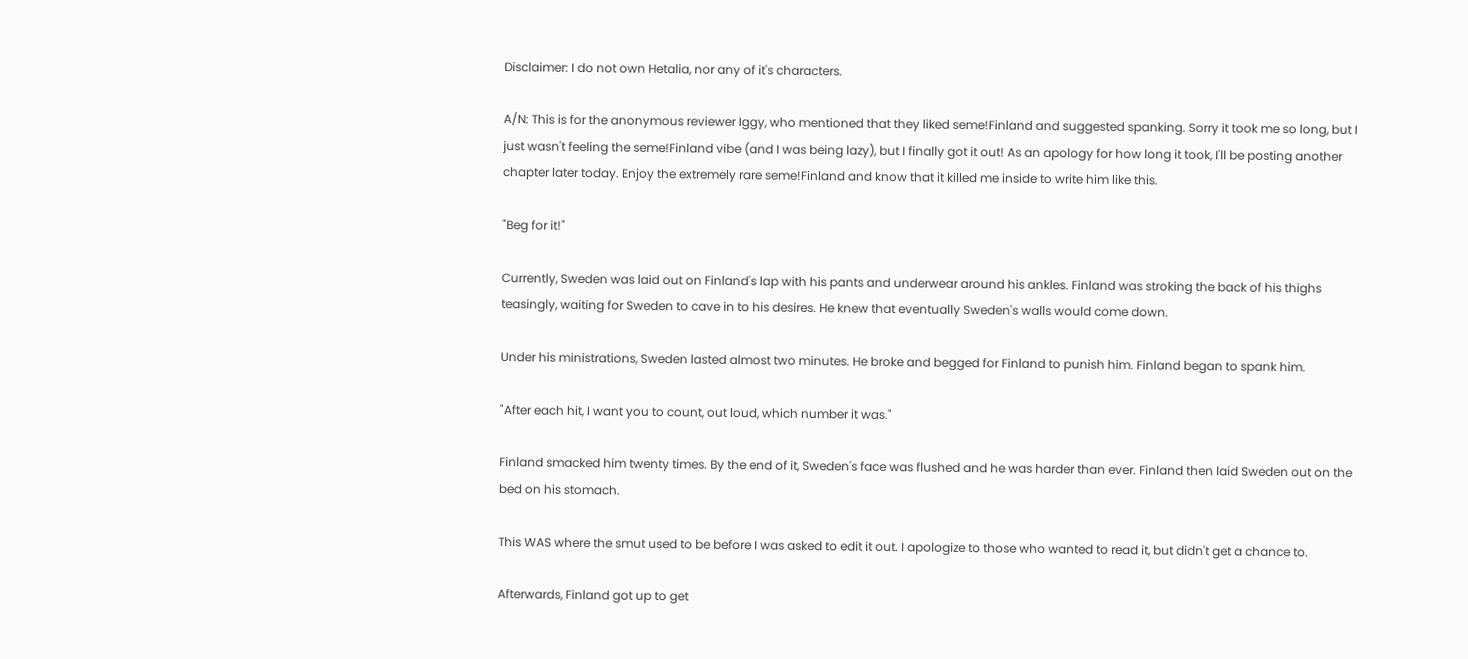Disclaimer: I do not own Hetalia, nor any of it's characters.

A/N: This is for the anonymous reviewer Iggy, who mentioned that they liked seme!Finland and suggested spanking. Sorry it took me so long, but I just wasn't feeling the seme!Finland vibe (and I was being lazy), but I finally got it out! As an apology for how long it took, I'll be posting another chapter later today. Enjoy the extremely rare seme!Finland and know that it killed me inside to write him like this.

"Beg for it!"

Currently, Sweden was laid out on Finland's lap with his pants and underwear around his ankles. Finland was stroking the back of his thighs teasingly, waiting for Sweden to cave in to his desires. He knew that eventually Sweden's walls would come down.

Under his ministrations, Sweden lasted almost two minutes. He broke and begged for Finland to punish him. Finland began to spank him.

"After each hit, I want you to count, out loud, which number it was."

Finland smacked him twenty times. By the end of it, Sweden's face was flushed and he was harder than ever. Finland then laid Sweden out on the bed on his stomach.

This WAS where the smut used to be before I was asked to edit it out. I apologize to those who wanted to read it, but didn't get a chance to.

Afterwards, Finland got up to get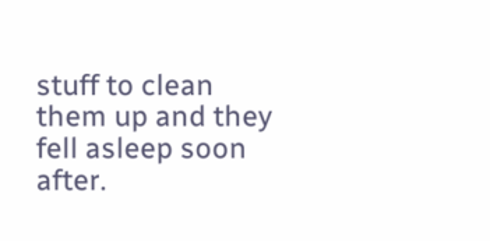stuff to clean them up and they fell asleep soon after.